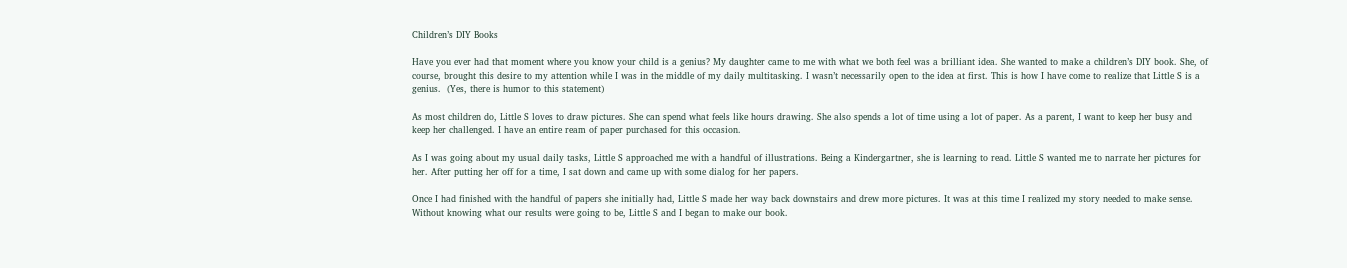Children’s DIY Books

Have you ever had that moment where you know your child is a genius? My daughter came to me with what we both feel was a brilliant idea. She wanted to make a children’s DIY book. She, of course, brought this desire to my attention while I was in the middle of my daily multitasking. I wasn’t necessarily open to the idea at first. This is how I have come to realize that Little S is a genius.  (Yes, there is humor to this statement)

As most children do, Little S loves to draw pictures. She can spend what feels like hours drawing. She also spends a lot of time using a lot of paper. As a parent, I want to keep her busy and keep her challenged. I have an entire ream of paper purchased for this occasion.

As I was going about my usual daily tasks, Little S approached me with a handful of illustrations. Being a Kindergartner, she is learning to read. Little S wanted me to narrate her pictures for her. After putting her off for a time, I sat down and came up with some dialog for her papers.

Once I had finished with the handful of papers she initially had, Little S made her way back downstairs and drew more pictures. It was at this time I realized my story needed to make sense. Without knowing what our results were going to be, Little S and I began to make our book.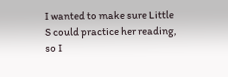I wanted to make sure Little S could practice her reading, so I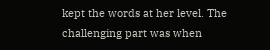kept the words at her level. The challenging part was when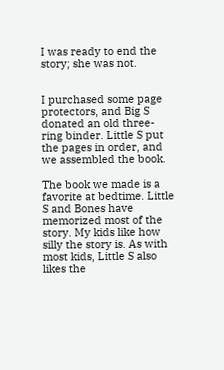I was ready to end the story; she was not.


I purchased some page protectors, and Big S donated an old three-ring binder. Little S put the pages in order, and we assembled the book.

The book we made is a favorite at bedtime. Little S and Bones have memorized most of the story. My kids like how silly the story is. As with most kids, Little S also likes the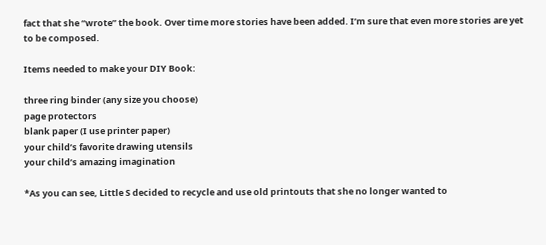fact that she “wrote” the book. Over time more stories have been added. I’m sure that even more stories are yet to be composed.

Items needed to make your DIY Book:

three ring binder (any size you choose)
page protectors
blank paper (I use printer paper)
your child’s favorite drawing utensils
your child’s amazing imagination

*As you can see, Little S decided to recycle and use old printouts that she no longer wanted to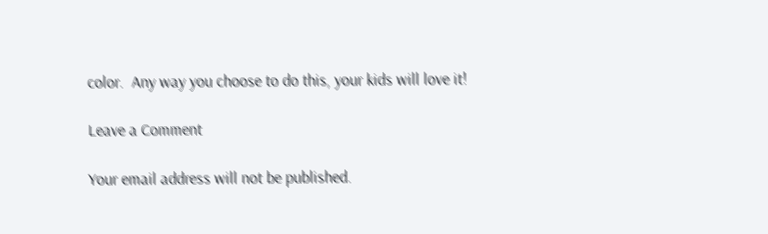color.  Any way you choose to do this, your kids will love it!

Leave a Comment

Your email address will not be published.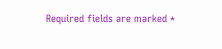Required fields are marked *